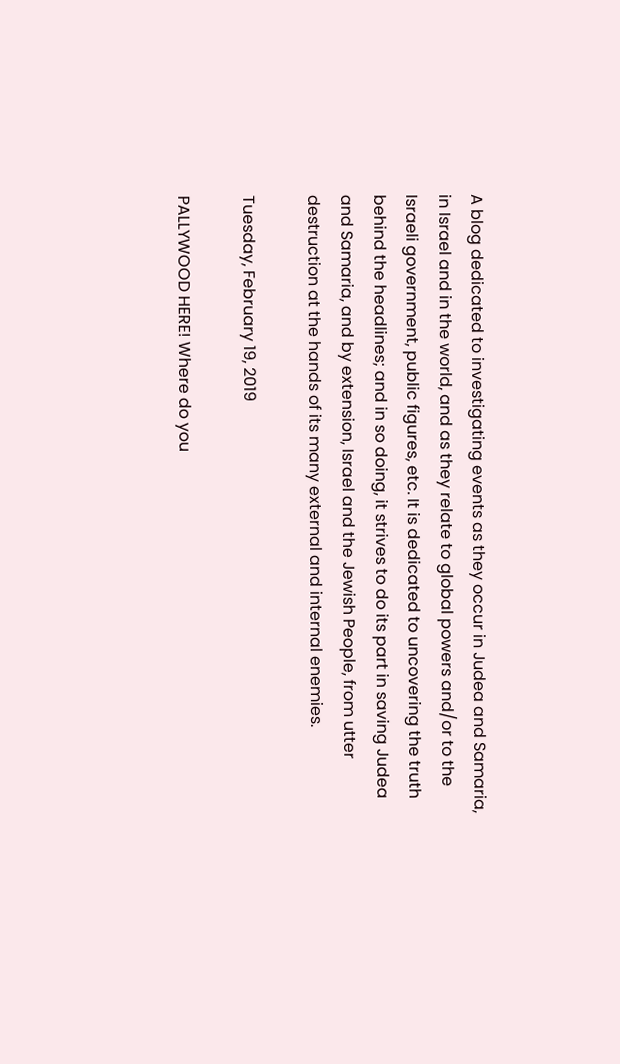A blog dedicated to investigating events as they occur in Judea and Samaria, in Israel and in the world, and as they relate to global powers and/or to the Israeli government, public figures, etc. It is dedicated to uncovering the truth behind the headlines; and in so doing, it strives to do its part in saving Judea and Samaria, and by extension, Israel and the Jewish People, from utter destruction at the hands of its many external and internal enemies.

Tuesday, February 19, 2019

PALLYWOOD HERE! Where do you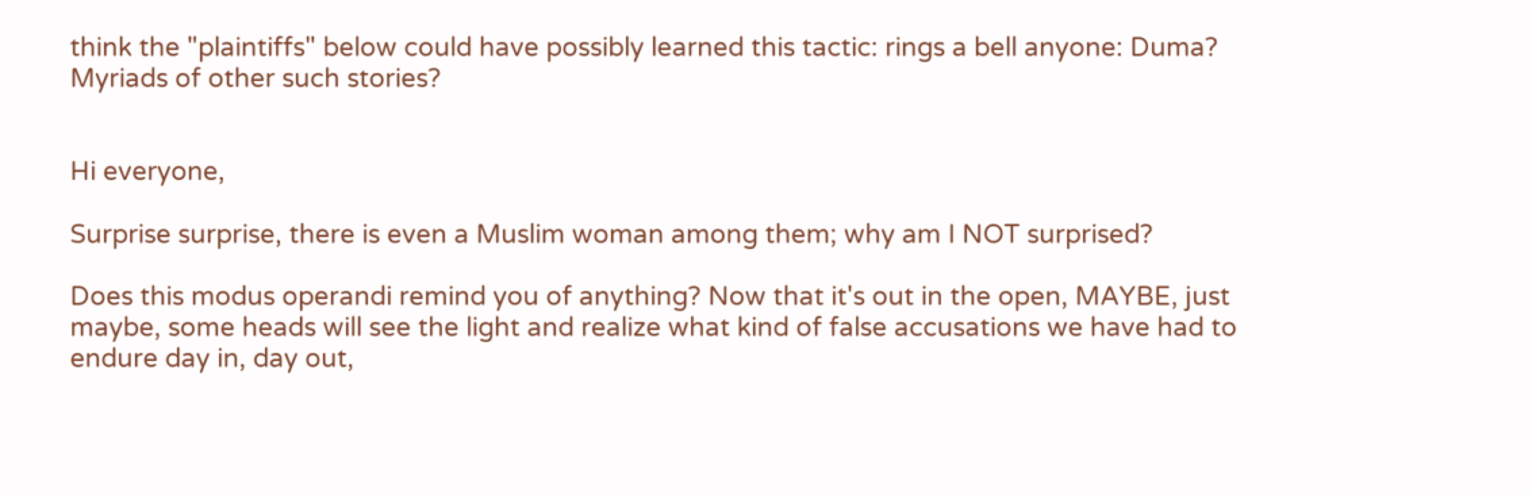think the "plaintiffs" below could have possibly learned this tactic: rings a bell anyone: Duma? Myriads of other such stories?


Hi everyone,

Surprise surprise, there is even a Muslim woman among them; why am I NOT surprised?

Does this modus operandi remind you of anything? Now that it's out in the open, MAYBE, just maybe, some heads will see the light and realize what kind of false accusations we have had to endure day in, day out,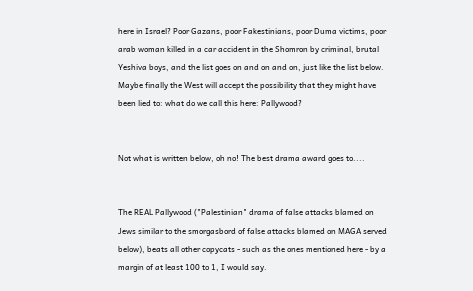here in Israel? Poor Gazans, poor Fakestinians, poor Duma victims, poor arab woman killed in a car accident in the Shomron by criminal, brutal Yeshiva boys, and the list goes on and on and on, just like the list below. Maybe finally the West will accept the possibility that they might have been lied to: what do we call this here: Pallywood?


Not what is written below, oh no! The best drama award goes to....


The REAL Pallywood ("Palestinian" drama of false attacks blamed on Jews similar to the smorgasbord of false attacks blamed on MAGA served below), beats all other copycats - such as the ones mentioned here - by a margin of at least 100 to 1, I would say.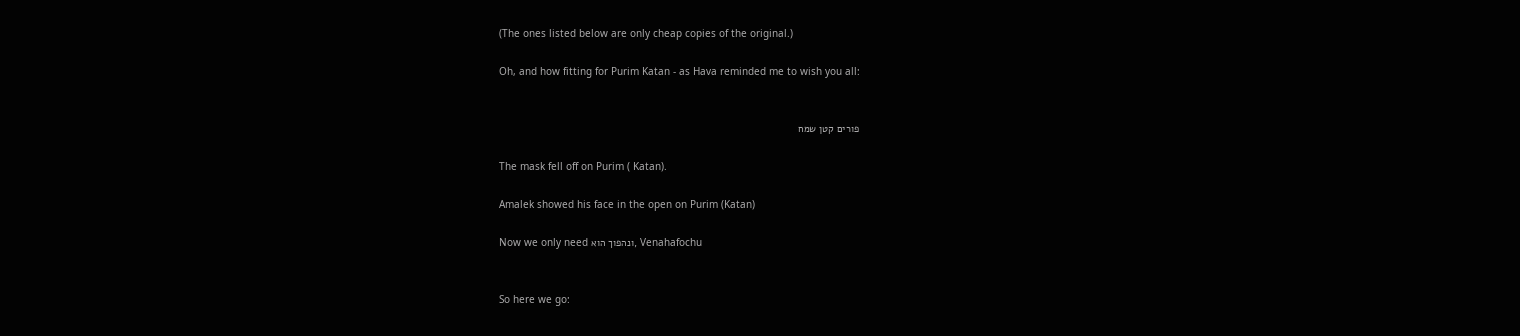(The ones listed below are only cheap copies of the original.)

Oh, and how fitting for Purim Katan - as Hava reminded me to wish you all:


פורים קטן שמח

The mask fell off on Purim ( Katan).

Amalek showed his face in the open on Purim (Katan)

Now we only need ונהפוך הוא, Venahafochu


So here we go: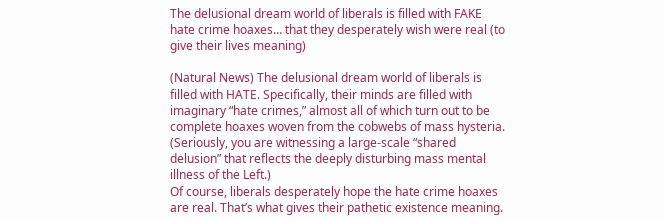The delusional dream world of liberals is filled with FAKE hate crime hoaxes… that they desperately wish were real (to give their lives meaning)

(Natural News) The delusional dream world of liberals is filled with HATE. Specifically, their minds are filled with imaginary “hate crimes,” almost all of which turn out to be complete hoaxes woven from the cobwebs of mass hysteria. (Seriously, you are witnessing a large-scale “shared delusion” that reflects the deeply disturbing mass mental illness of the Left.)
Of course, liberals desperately hope the hate crime hoaxes are real. That’s what gives their pathetic existence meaning.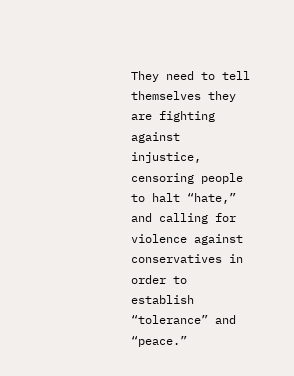They need to tell themselves they are fighting against injustice, censoring people to halt “hate,” and calling for violence against conservatives in order to establish “tolerance” and “peace.”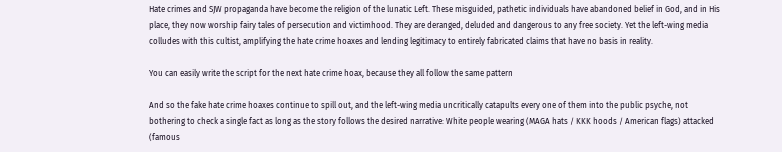Hate crimes and SJW propaganda have become the religion of the lunatic Left. These misguided, pathetic individuals have abandoned belief in God, and in His place, they now worship fairy tales of persecution and victimhood. They are deranged, deluded and dangerous to any free society. Yet the left-wing media colludes with this cultist, amplifying the hate crime hoaxes and lending legitimacy to entirely fabricated claims that have no basis in reality.

You can easily write the script for the next hate crime hoax, because they all follow the same pattern

And so the fake hate crime hoaxes continue to spill out, and the left-wing media uncritically catapults every one of them into the public psyche, not bothering to check a single fact as long as the story follows the desired narrative: White people wearing (MAGA hats / KKK hoods / American flags) attacked (famous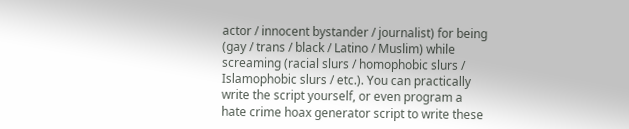actor / innocent bystander / journalist) for being (gay / trans / black / Latino / Muslim) while screaming (racial slurs / homophobic slurs / Islamophobic slurs / etc.). You can practically write the script yourself, or even program a hate crime hoax generator script to write these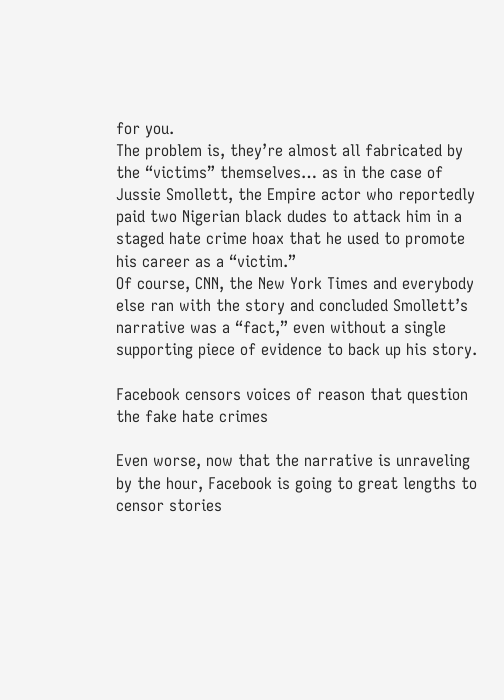for you.
The problem is, they’re almost all fabricated by the “victims” themselves… as in the case of Jussie Smollett, the Empire actor who reportedly paid two Nigerian black dudes to attack him in a staged hate crime hoax that he used to promote his career as a “victim.”
Of course, CNN, the New York Times and everybody else ran with the story and concluded Smollett’s narrative was a “fact,” even without a single supporting piece of evidence to back up his story.

Facebook censors voices of reason that question the fake hate crimes

Even worse, now that the narrative is unraveling by the hour, Facebook is going to great lengths to censor stories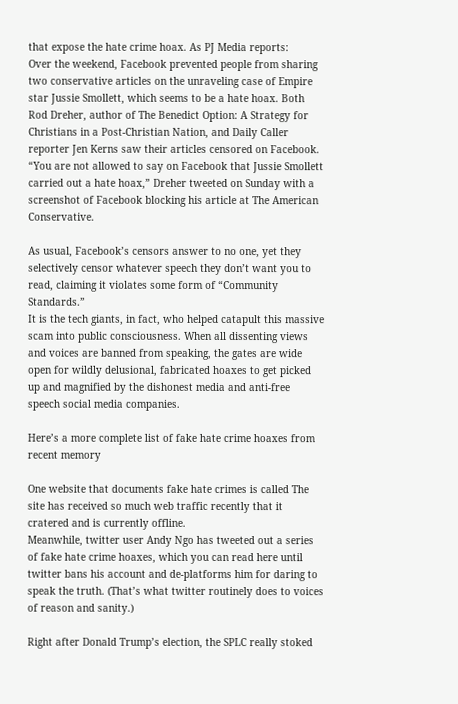that expose the hate crime hoax. As PJ Media reports:
Over the weekend, Facebook prevented people from sharing two conservative articles on the unraveling case of Empire star Jussie Smollett, which seems to be a hate hoax. Both Rod Dreher, author of The Benedict Option: A Strategy for Christians in a Post-Christian Nation, and Daily Caller reporter Jen Kerns saw their articles censored on Facebook.
“You are not allowed to say on Facebook that Jussie Smollett carried out a hate hoax,” Dreher tweeted on Sunday with a screenshot of Facebook blocking his article at The American Conservative.

As usual, Facebook’s censors answer to no one, yet they selectively censor whatever speech they don’t want you to read, claiming it violates some form of “Community Standards.”
It is the tech giants, in fact, who helped catapult this massive scam into public consciousness. When all dissenting views and voices are banned from speaking, the gates are wide open for wildly delusional, fabricated hoaxes to get picked up and magnified by the dishonest media and anti-free speech social media companies.

Here’s a more complete list of fake hate crime hoaxes from recent memory

One website that documents fake hate crimes is called The site has received so much web traffic recently that it cratered and is currently offline.
Meanwhile, twitter user Andy Ngo has tweeted out a series of fake hate crime hoaxes, which you can read here until twitter bans his account and de-platforms him for daring to speak the truth. (That’s what twitter routinely does to voices of reason and sanity.)

Right after Donald Trump’s election, the SPLC really stoked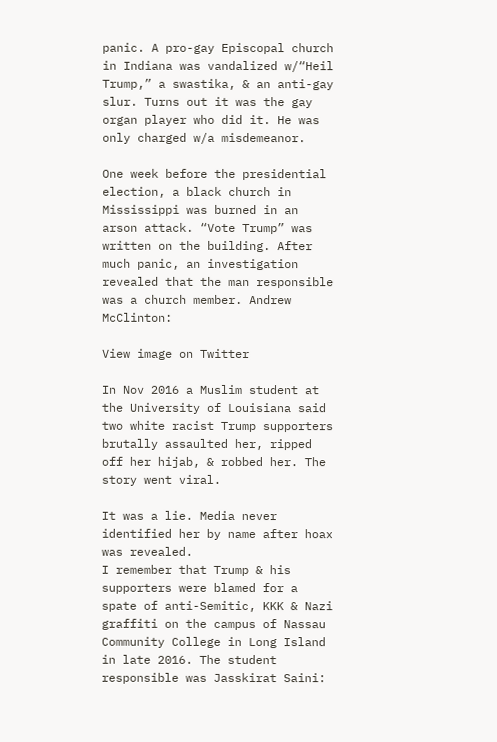panic. A pro-gay Episcopal church in Indiana was vandalized w/“Heil Trump,” a swastika, & an anti-gay slur. Turns out it was the gay organ player who did it. He was only charged w/a misdemeanor.

One week before the presidential election, a black church in Mississippi was burned in an arson attack. “Vote Trump” was written on the building. After much panic, an investigation revealed that the man responsible was a church member. Andrew McClinton:

View image on Twitter

In Nov 2016 a Muslim student at the University of Louisiana said two white racist Trump supporters brutally assaulted her, ripped off her hijab, & robbed her. The story went viral.

It was a lie. Media never identified her by name after hoax was revealed.
I remember that Trump & his supporters were blamed for a spate of anti-Semitic, KKK & Nazi graffiti on the campus of Nassau Community College in Long Island in late 2016. The student responsible was Jasskirat Saini: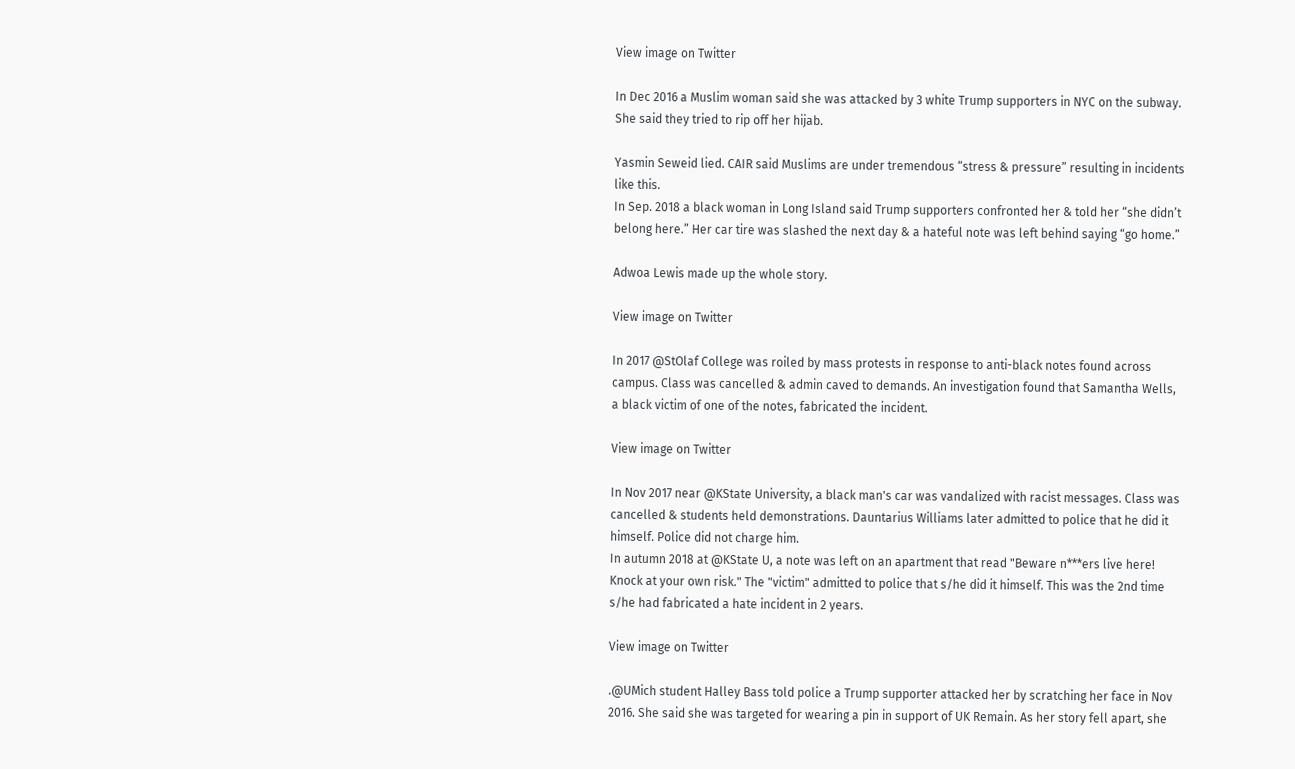View image on Twitter

In Dec 2016 a Muslim woman said she was attacked by 3 white Trump supporters in NYC on the subway. She said they tried to rip off her hijab.

Yasmin Seweid lied. CAIR said Muslims are under tremendous “stress & pressure” resulting in incidents like this.
In Sep. 2018 a black woman in Long Island said Trump supporters confronted her & told her “she didn’t belong here.” Her car tire was slashed the next day & a hateful note was left behind saying “go home.”

Adwoa Lewis made up the whole story.

View image on Twitter

In 2017 @StOlaf College was roiled by mass protests in response to anti-black notes found across campus. Class was cancelled & admin caved to demands. An investigation found that Samantha Wells, a black victim of one of the notes, fabricated the incident.

View image on Twitter

In Nov 2017 near @KState University, a black man's car was vandalized with racist messages. Class was cancelled & students held demonstrations. Dauntarius Williams later admitted to police that he did it himself. Police did not charge him.
In autumn 2018 at @KState U, a note was left on an apartment that read "Beware n***ers live here! Knock at your own risk." The "victim" admitted to police that s/he did it himself. This was the 2nd time s/he had fabricated a hate incident in 2 years.

View image on Twitter

.@UMich student Halley Bass told police a Trump supporter attacked her by scratching her face in Nov 2016. She said she was targeted for wearing a pin in support of UK Remain. As her story fell apart, she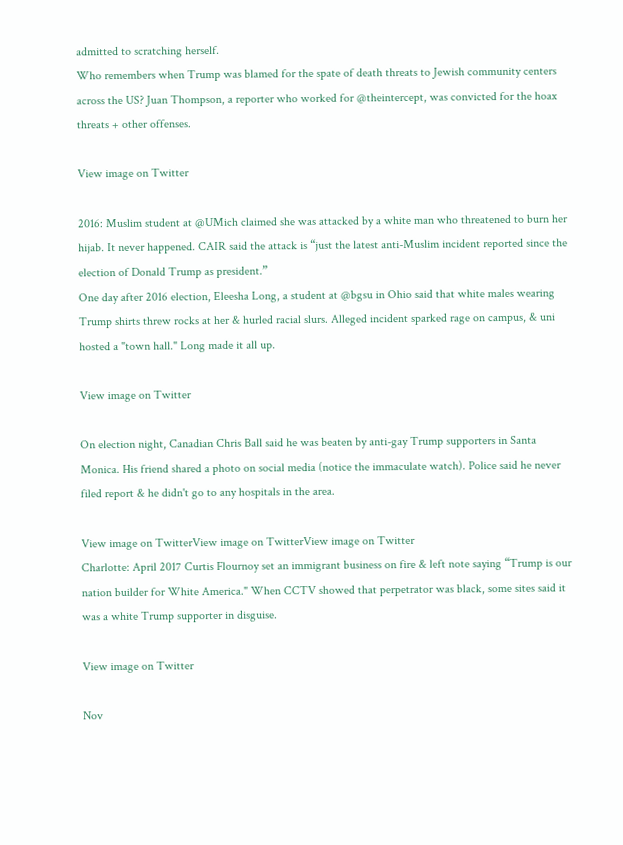admitted to scratching herself.
Who remembers when Trump was blamed for the spate of death threats to Jewish community centers across the US? Juan Thompson, a reporter who worked for @theintercept, was convicted for the hoax threats + other offenses.

View image on Twitter

2016: Muslim student at @UMich claimed she was attacked by a white man who threatened to burn her hijab. It never happened. CAIR said the attack is “just the latest anti-Muslim incident reported since the election of Donald Trump as president.”
One day after 2016 election, Eleesha Long, a student at @bgsu in Ohio said that white males wearing Trump shirts threw rocks at her & hurled racial slurs. Alleged incident sparked rage on campus, & uni hosted a "town hall." Long made it all up.

View image on Twitter

On election night, Canadian Chris Ball said he was beaten by anti-gay Trump supporters in Santa Monica. His friend shared a photo on social media (notice the immaculate watch). Police said he never filed report & he didn't go to any hospitals in the area.

View image on TwitterView image on TwitterView image on Twitter
Charlotte: April 2017 Curtis Flournoy set an immigrant business on fire & left note saying “Trump is our nation builder for White America." When CCTV showed that perpetrator was black, some sites said it was a white Trump supporter in disguise.

View image on Twitter

Nov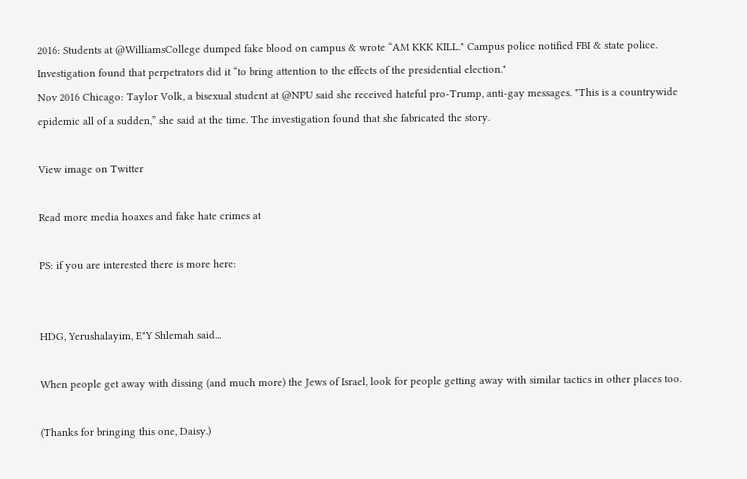2016: Students at @WilliamsCollege dumped fake blood on campus & wrote “AM KKK KILL." Campus police notified FBI & state police. Investigation found that perpetrators did it “to bring attention to the effects of the presidential election."
Nov 2016 Chicago: Taylor Volk, a bisexual student at @NPU said she received hateful pro-Trump, anti-gay messages. "This is a countrywide epidemic all of a sudden,” she said at the time. The investigation found that she fabricated the story.

View image on Twitter

Read more media hoaxes and fake hate crimes at

PS: if you are interested there is more here:


HDG, Yerushalayim, E"Y Shlemah said...

When people get away with dissing (and much more) the Jews of Israel, look for people getting away with similar tactics in other places too.

(Thanks for bringing this one, Daisy.)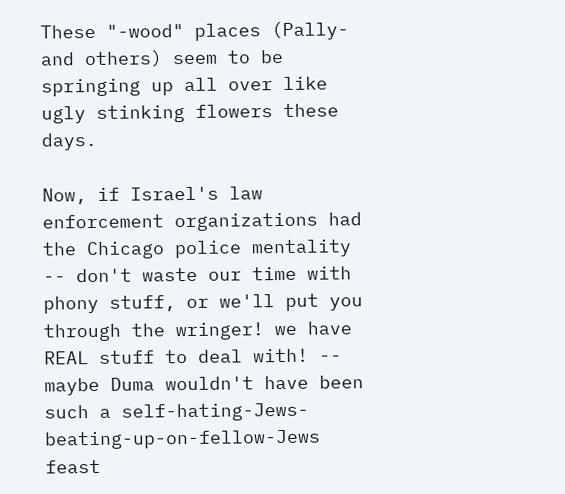These "-wood" places (Pally- and others) seem to be springing up all over like ugly stinking flowers these days.

Now, if Israel's law enforcement organizations had the Chicago police mentality -- don't waste our time with phony stuff, or we'll put you through the wringer! we have REAL stuff to deal with! -- maybe Duma wouldn't have been such a self-hating-Jews-beating-up-on-fellow-Jews feast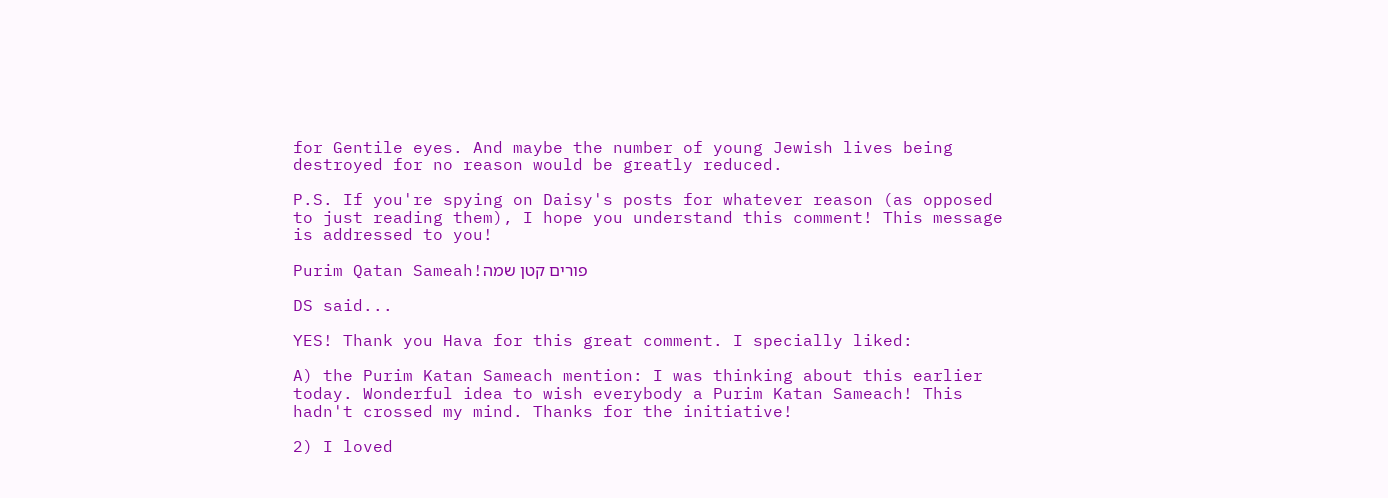for Gentile eyes. And maybe the number of young Jewish lives being destroyed for no reason would be greatly reduced.

P.S. If you're spying on Daisy's posts for whatever reason (as opposed to just reading them), I hope you understand this comment! This message is addressed to you!

Purim Qatan Sameah!פורים קטן שמה

DS said...

YES! Thank you Hava for this great comment. I specially liked:

A) the Purim Katan Sameach mention: I was thinking about this earlier today. Wonderful idea to wish everybody a Purim Katan Sameach! This hadn't crossed my mind. Thanks for the initiative!

2) I loved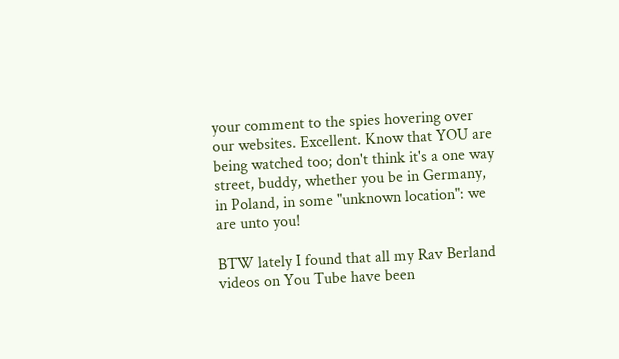your comment to the spies hovering over our websites. Excellent. Know that YOU are being watched too; don't think it's a one way street, buddy, whether you be in Germany, in Poland, in some "unknown location": we are unto you!

BTW lately I found that all my Rav Berland videos on You Tube have been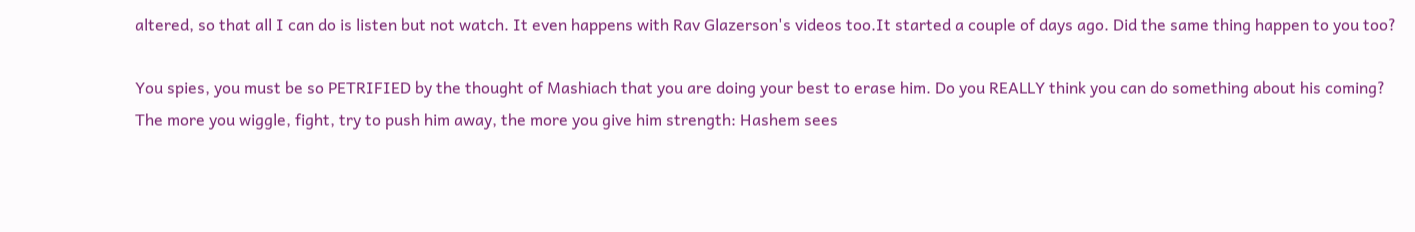altered, so that all I can do is listen but not watch. It even happens with Rav Glazerson's videos too.It started a couple of days ago. Did the same thing happen to you too?

You spies, you must be so PETRIFIED by the thought of Mashiach that you are doing your best to erase him. Do you REALLY think you can do something about his coming? The more you wiggle, fight, try to push him away, the more you give him strength: Hashem sees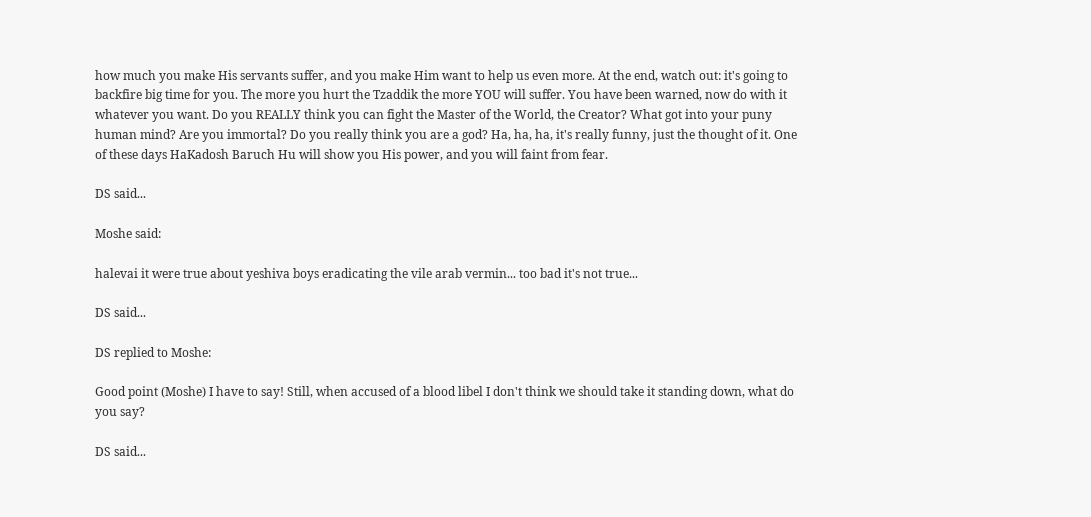how much you make His servants suffer, and you make Him want to help us even more. At the end, watch out: it's going to backfire big time for you. The more you hurt the Tzaddik the more YOU will suffer. You have been warned, now do with it whatever you want. Do you REALLY think you can fight the Master of the World, the Creator? What got into your puny human mind? Are you immortal? Do you really think you are a god? Ha, ha, ha, it's really funny, just the thought of it. One of these days HaKadosh Baruch Hu will show you His power, and you will faint from fear.

DS said...

Moshe said:

halevai it were true about yeshiva boys eradicating the vile arab vermin... too bad it's not true...

DS said...

DS replied to Moshe:

Good point (Moshe) I have to say! Still, when accused of a blood libel I don't think we should take it standing down, what do you say?

DS said...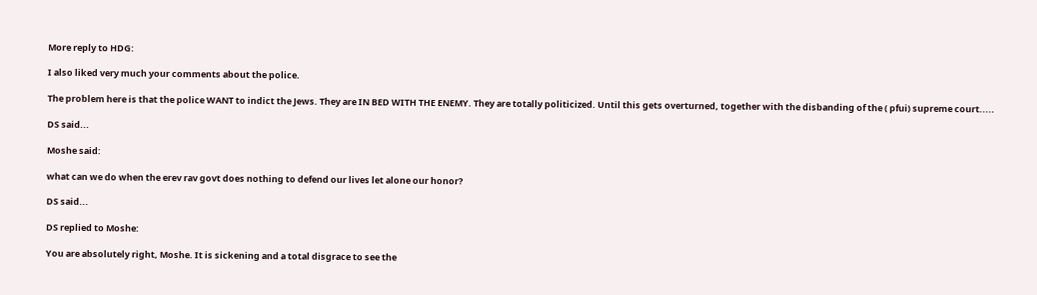More reply to HDG:

I also liked very much your comments about the police.

The problem here is that the police WANT to indict the Jews. They are IN BED WITH THE ENEMY. They are totally politicized. Until this gets overturned, together with the disbanding of the ( pfui) supreme court.....

DS said...

Moshe said:

what can we do when the erev rav govt does nothing to defend our lives let alone our honor?

DS said...

DS replied to Moshe:

You are absolutely right, Moshe. It is sickening and a total disgrace to see the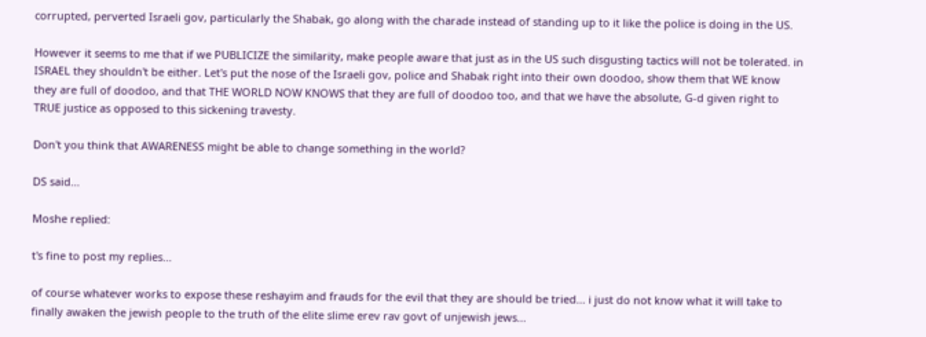corrupted, perverted Israeli gov, particularly the Shabak, go along with the charade instead of standing up to it like the police is doing in the US.

However it seems to me that if we PUBLICIZE the similarity, make people aware that just as in the US such disgusting tactics will not be tolerated. in ISRAEL they shouldn't be either. Let's put the nose of the Israeli gov, police and Shabak right into their own doodoo, show them that WE know they are full of doodoo, and that THE WORLD NOW KNOWS that they are full of doodoo too, and that we have the absolute, G-d given right to TRUE justice as opposed to this sickening travesty.

Don't you think that AWARENESS might be able to change something in the world?

DS said...

Moshe replied:

t's fine to post my replies...

of course whatever works to expose these reshayim and frauds for the evil that they are should be tried... i just do not know what it will take to finally awaken the jewish people to the truth of the elite slime erev rav govt of unjewish jews...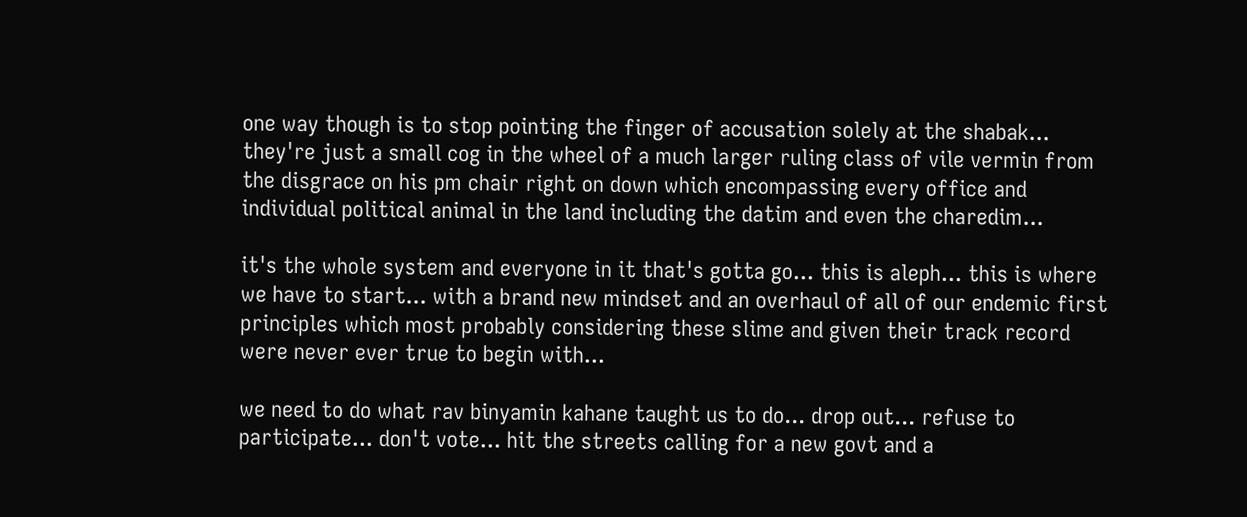one way though is to stop pointing the finger of accusation solely at the shabak... they're just a small cog in the wheel of a much larger ruling class of vile vermin from the disgrace on his pm chair right on down which encompassing every office and individual political animal in the land including the datim and even the charedim...

it's the whole system and everyone in it that's gotta go... this is aleph... this is where we have to start... with a brand new mindset and an overhaul of all of our endemic first principles which most probably considering these slime and given their track record were never ever true to begin with...

we need to do what rav binyamin kahane taught us to do... drop out... refuse to participate... don't vote... hit the streets calling for a new govt and a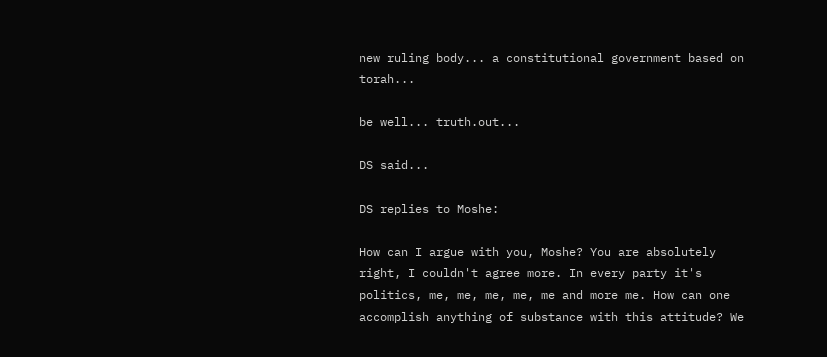new ruling body... a constitutional government based on torah...

be well... truth.out...

DS said...

DS replies to Moshe:

How can I argue with you, Moshe? You are absolutely right, I couldn't agree more. In every party it's politics, me, me, me, me, me and more me. How can one accomplish anything of substance with this attitude? We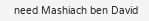need Mashiach ben David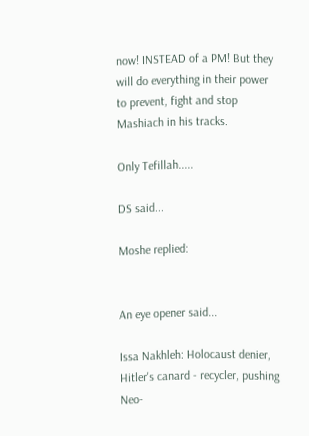now! INSTEAD of a PM! But they will do everything in their power to prevent, fight and stop Mashiach in his tracks.

Only Tefillah.....

DS said...

Moshe replied:


An eye opener said...

Issa Nakhleh: Holocaust denier, Hitler's canard - recycler, pushing Neo-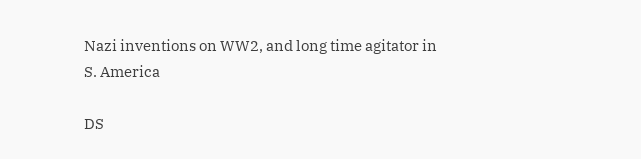Nazi inventions on WW2, and long time agitator in S. America

DS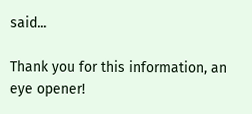said...

Thank you for this information, an eye opener!